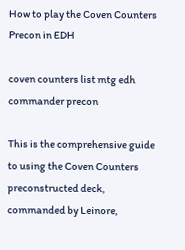How to play the Coven Counters Precon in EDH

coven counters list mtg edh commander precon

This is the comprehensive guide to using the Coven Counters preconstructed deck, commanded by Leinore,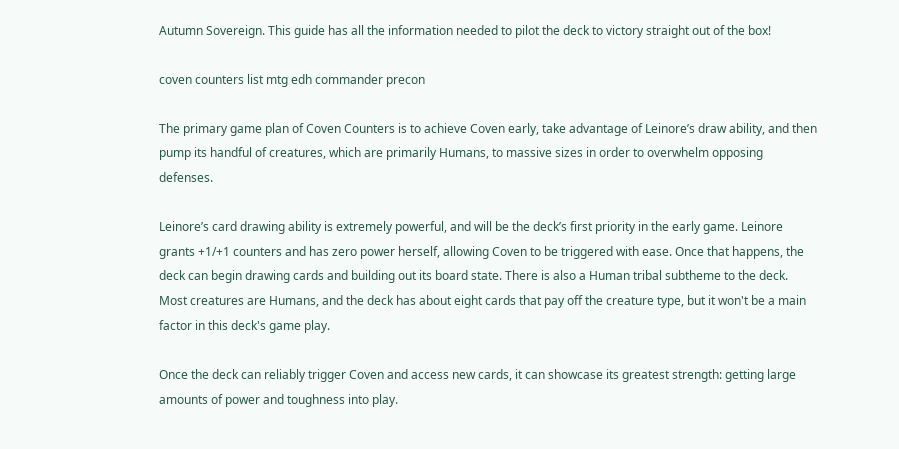Autumn Sovereign. This guide has all the information needed to pilot the deck to victory straight out of the box!

coven counters list mtg edh commander precon

The primary game plan of Coven Counters is to achieve Coven early, take advantage of Leinore’s draw ability, and then pump its handful of creatures, which are primarily Humans, to massive sizes in order to overwhelm opposing defenses.

Leinore’s card drawing ability is extremely powerful, and will be the deck’s first priority in the early game. Leinore grants +1/+1 counters and has zero power herself, allowing Coven to be triggered with ease. Once that happens, the deck can begin drawing cards and building out its board state. There is also a Human tribal subtheme to the deck. Most creatures are Humans, and the deck has about eight cards that pay off the creature type, but it won't be a main factor in this deck's game play.

Once the deck can reliably trigger Coven and access new cards, it can showcase its greatest strength: getting large amounts of power and toughness into play.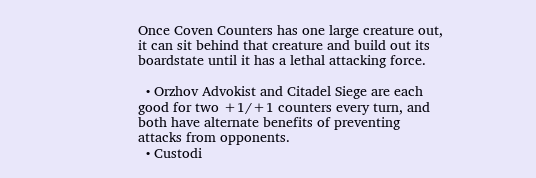Once Coven Counters has one large creature out, it can sit behind that creature and build out its boardstate until it has a lethal attacking force.

  • Orzhov Advokist and Citadel Siege are each good for two +1/+1 counters every turn, and both have alternate benefits of preventing attacks from opponents.
  • Custodi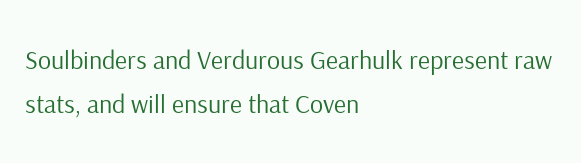Soulbinders and Verdurous Gearhulk represent raw stats, and will ensure that Coven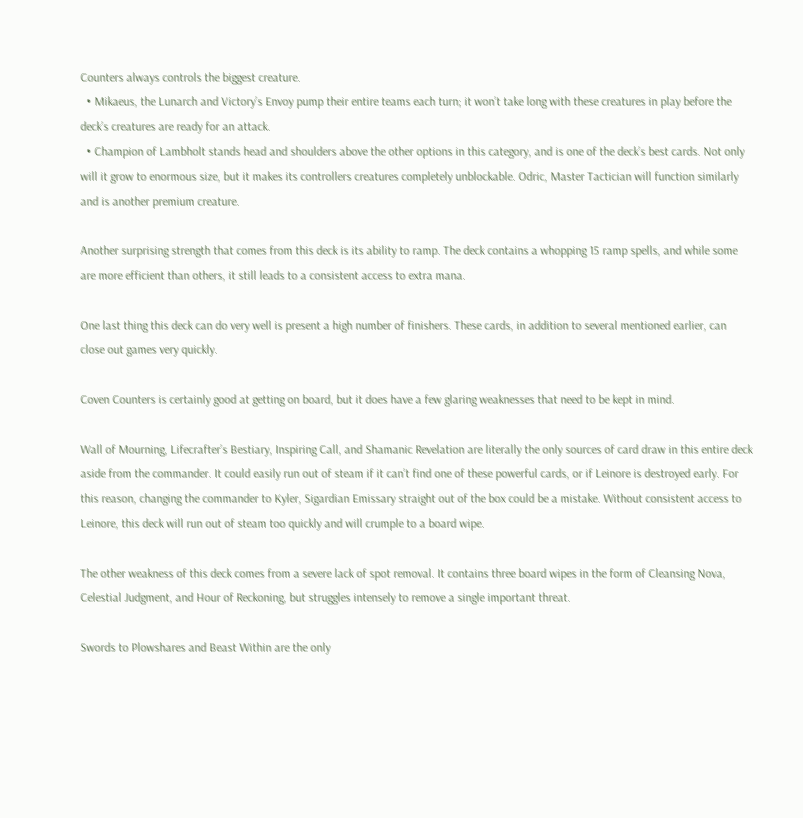Counters always controls the biggest creature.
  • Mikaeus, the Lunarch and Victory’s Envoy pump their entire teams each turn; it won’t take long with these creatures in play before the deck’s creatures are ready for an attack.
  • Champion of Lambholt stands head and shoulders above the other options in this category, and is one of the deck’s best cards. Not only will it grow to enormous size, but it makes its controllers creatures completely unblockable. Odric, Master Tactician will function similarly and is another premium creature.

Another surprising strength that comes from this deck is its ability to ramp. The deck contains a whopping 15 ramp spells, and while some are more efficient than others, it still leads to a consistent access to extra mana.

One last thing this deck can do very well is present a high number of finishers. These cards, in addition to several mentioned earlier, can close out games very quickly.

Coven Counters is certainly good at getting on board, but it does have a few glaring weaknesses that need to be kept in mind.

Wall of Mourning, Lifecrafter’s Bestiary, Inspiring Call, and Shamanic Revelation are literally the only sources of card draw in this entire deck aside from the commander. It could easily run out of steam if it can’t find one of these powerful cards, or if Leinore is destroyed early. For this reason, changing the commander to Kyler, Sigardian Emissary straight out of the box could be a mistake. Without consistent access to Leinore, this deck will run out of steam too quickly and will crumple to a board wipe.

The other weakness of this deck comes from a severe lack of spot removal. It contains three board wipes in the form of Cleansing Nova, Celestial Judgment, and Hour of Reckoning, but struggles intensely to remove a single important threat.

Swords to Plowshares and Beast Within are the only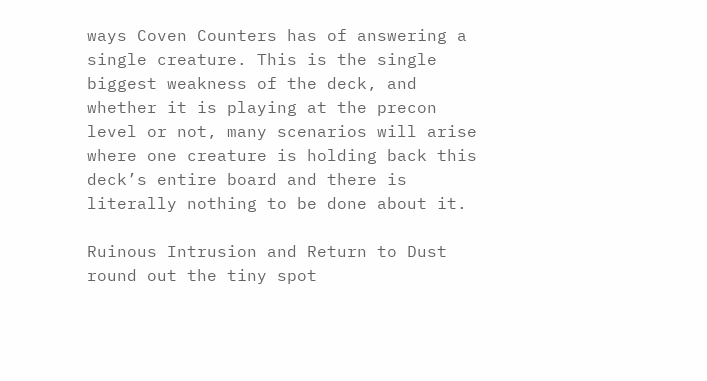ways Coven Counters has of answering a single creature. This is the single biggest weakness of the deck, and whether it is playing at the precon level or not, many scenarios will arise where one creature is holding back this deck’s entire board and there is literally nothing to be done about it.

Ruinous Intrusion and Return to Dust round out the tiny spot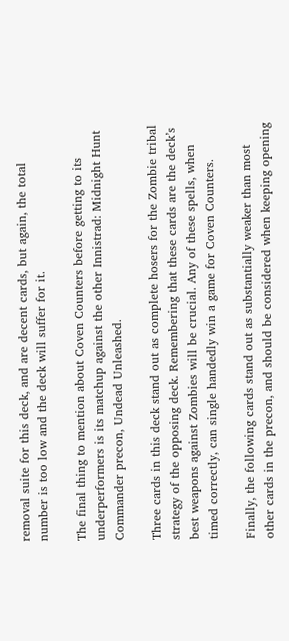removal suite for this deck, and are decent cards, but again, the total number is too low and the deck will suffer for it.

The final thing to mention about Coven Counters before getting to its underperformers is its matchup against the other Innistrad: Midnight Hunt Commander precon, Undead Unleashed.

Three cards in this deck stand out as complete hosers for the Zombie tribal strategy of the opposing deck. Remembering that these cards are the deck’s best weapons against Zombies will be crucial. Any of these spells, when timed correctly, can single handedly win a game for Coven Counters.

Finally, the following cards stand out as substantially weaker than most other cards in the precon, and should be considered when keeping opening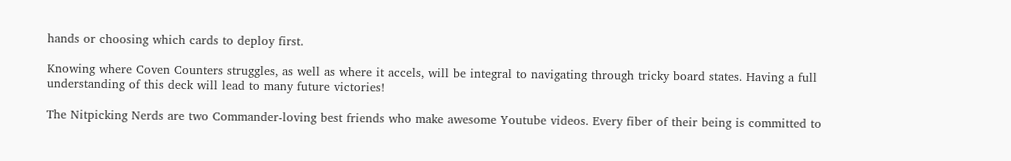hands or choosing which cards to deploy first.

Knowing where Coven Counters struggles, as well as where it accels, will be integral to navigating through tricky board states. Having a full understanding of this deck will lead to many future victories!

The Nitpicking Nerds are two Commander-loving best friends who make awesome Youtube videos. Every fiber of their being is committed to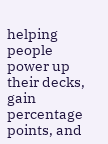helping people power up their decks, gain percentage points, and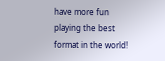have more fun playing the best format in the world!